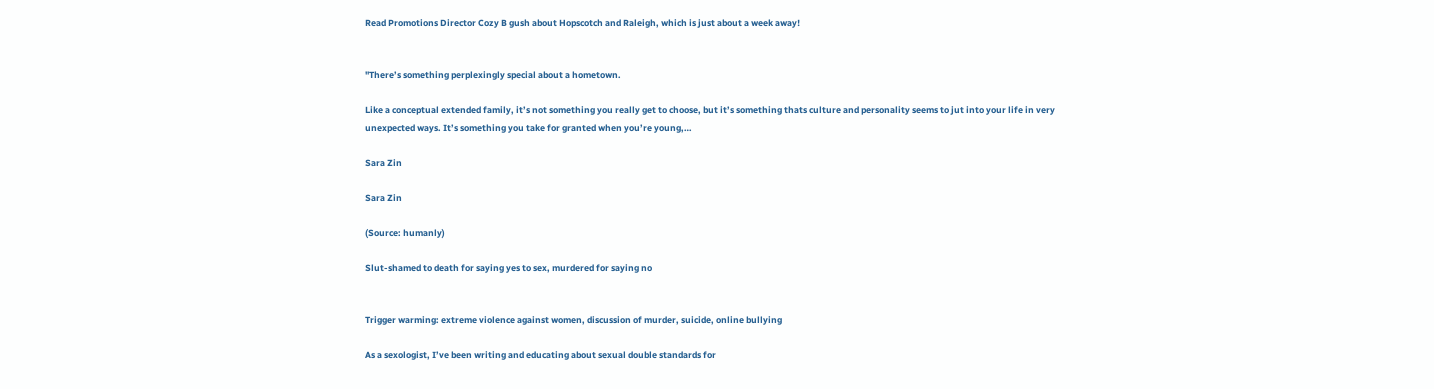Read Promotions Director Cozy B gush about Hopscotch and Raleigh, which is just about a week away!


"There’s something perplexingly special about a hometown.

Like a conceptual extended family, it’s not something you really get to choose, but it’s something thats culture and personality seems to jut into your life in very unexpected ways. It’s something you take for granted when you’re young,…

Sara Zin

Sara Zin

(Source: humanly)

Slut-shamed to death for saying yes to sex, murdered for saying no


Trigger warming: extreme violence against women, discussion of murder, suicide, online bullying

As a sexologist, I’ve been writing and educating about sexual double standards for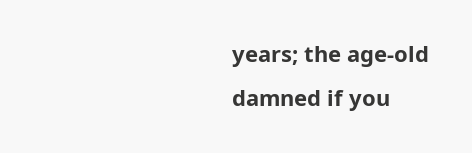years; the age-old damned if you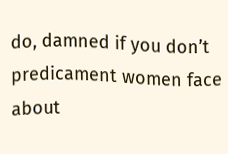do, damned if you don’t predicament women face about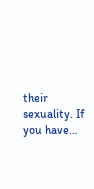their sexuality. If you have…